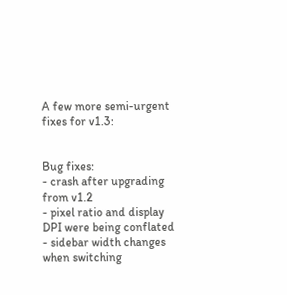A few more semi-urgent fixes for v1.3:


Bug fixes:
- crash after upgrading from v1.2
- pixel ratio and display DPI were being conflated
- sidebar width changes when switching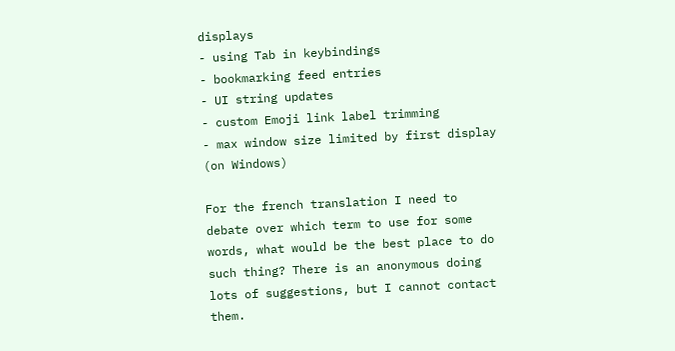displays
- using Tab in keybindings
- bookmarking feed entries
- UI string updates
- custom Emoji link label trimming
- max window size limited by first display (on Windows)

For the french translation I need to debate over which term to use for some words, what would be the best place to do such thing? There is an anonymous doing lots of suggestions, but I cannot contact them.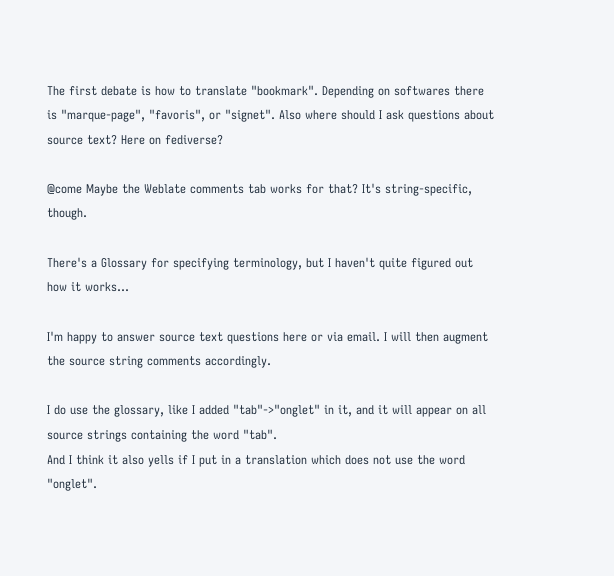The first debate is how to translate "bookmark". Depending on softwares there is "marque-page", "favoris", or "signet". Also where should I ask questions about source text? Here on fediverse?

@come Maybe the Weblate comments tab works for that? It's string-specific, though.

There's a Glossary for specifying terminology, but I haven't quite figured out how it works...

I'm happy to answer source text questions here or via email. I will then augment the source string comments accordingly.

I do use the glossary, like I added "tab"->"onglet" in it, and it will appear on all source strings containing the word "tab".
And I think it also yells if I put in a translation which does not use the word "onglet".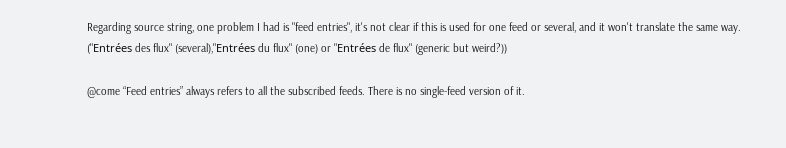Regarding source string, one problem I had is "feed entries", it's not clear if this is used for one feed or several, and it won't translate the same way. ("Entrées des flux" (several),"Entrées du flux" (one) or "Entrées de flux" (generic but weird?))

@come “Feed entries” always refers to all the subscribed feeds. There is no single-feed version of it.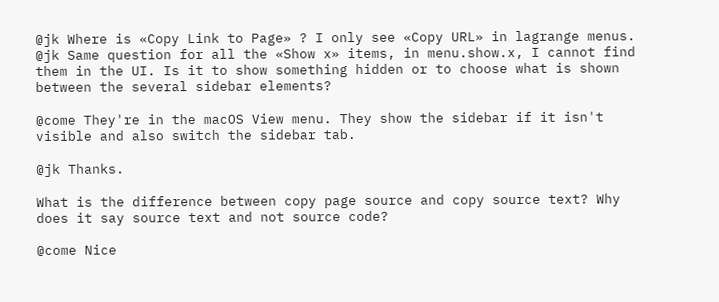@jk Where is «Copy Link to Page» ? I only see «Copy URL» in lagrange menus.
@jk Same question for all the «Show x» items, in menu.show.x, I cannot find them in the UI. Is it to show something hidden or to choose what is shown between the several sidebar elements?

@come They're in the macOS View menu. They show the sidebar if it isn't visible and also switch the sidebar tab.

@jk Thanks.

What is the difference between copy page source and copy source text? Why does it say source text and not source code?

@come Nice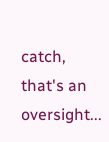catch, that's an oversight...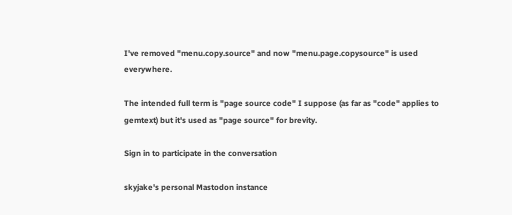I've removed "menu.copy.source" and now "menu.page.copysource" is used everywhere.

The intended full term is "page source code" I suppose (as far as "code" applies to gemtext) but it's used as "page source" for brevity.

Sign in to participate in the conversation

skyjake's personal Mastodon instance